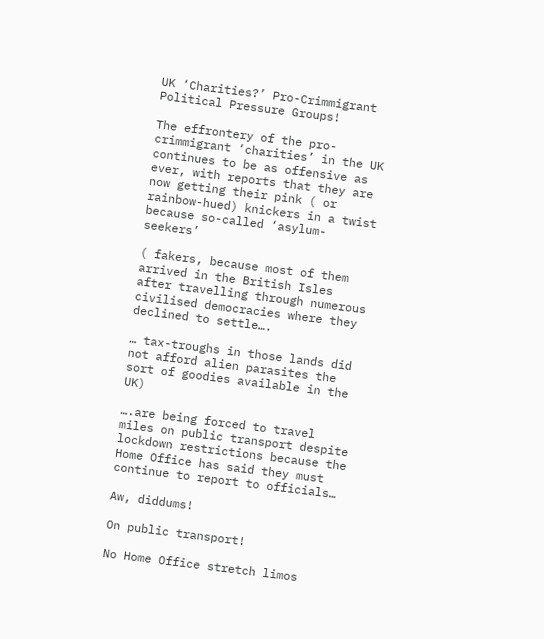UK ‘Charities?’ Pro-Crimmigrant Political Pressure Groups!

The effrontery of the pro-crimmigrant ‘charities’ in the UK continues to be as offensive as ever, with reports that they are now getting their pink ( or rainbow-hued) knickers in a twist because so-called ‘asylum-seekers’

( fakers, because most of them arrived in the British Isles after travelling through numerous civilised democracies where they declined to settle….

… tax-troughs in those lands did not afford alien parasites the sort of goodies available in the UK)

….are being forced to travel miles on public transport despite lockdown restrictions because the Home Office has said they must continue to report to officials…

Aw, diddums!

On public transport!

No Home Office stretch limos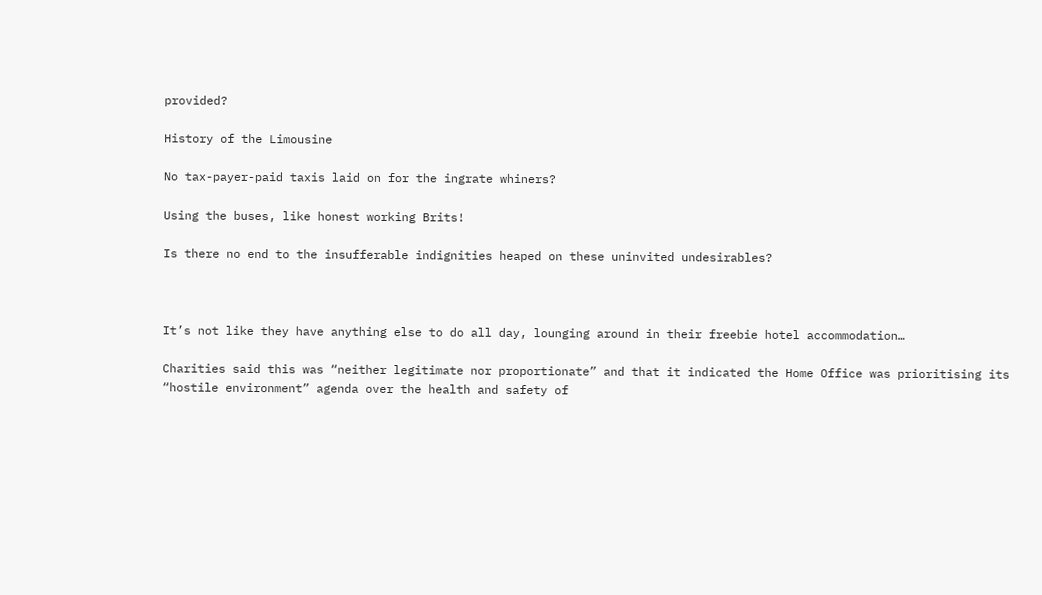provided?

History of the Limousine

No tax-payer-paid taxis laid on for the ingrate whiners?

Using the buses, like honest working Brits!

Is there no end to the insufferable indignities heaped on these uninvited undesirables?



It’s not like they have anything else to do all day, lounging around in their freebie hotel accommodation…

Charities said this was “neither legitimate nor proportionate” and that it indicated the Home Office was prioritising its “hostile environment” agenda over the health and safety of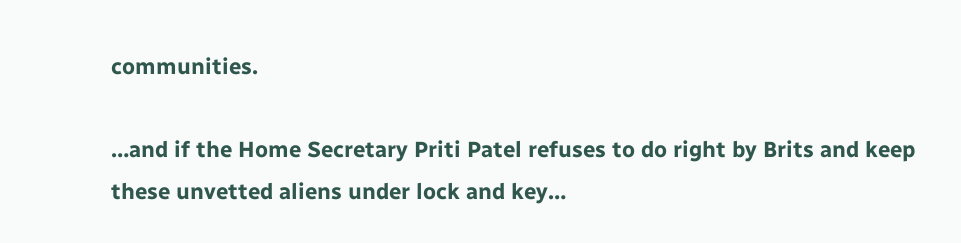communities.

…and if the Home Secretary Priti Patel refuses to do right by Brits and keep these unvetted aliens under lock and key…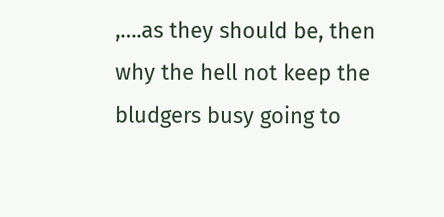,….as they should be, then why the hell not keep the bludgers busy going to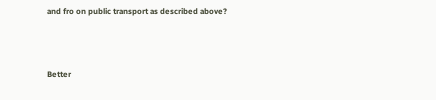and fro on public transport as described above?



Better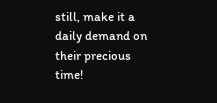still, make it a daily demand on their precious time!